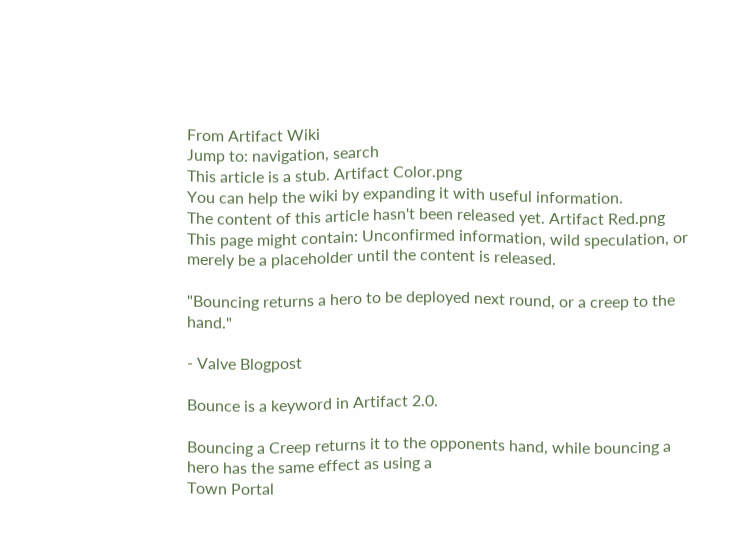From Artifact Wiki
Jump to: navigation, search
This article is a stub. Artifact Color.png
You can help the wiki by expanding it with useful information.
The content of this article hasn't been released yet. Artifact Red.png
This page might contain: Unconfirmed information, wild speculation, or merely be a placeholder until the content is released.

"Bouncing returns a hero to be deployed next round, or a creep to the hand."

- Valve Blogpost

Bounce is a keyword in Artifact 2.0.

Bouncing a Creep returns it to the opponents hand, while bouncing a hero has the same effect as using a
Town Portal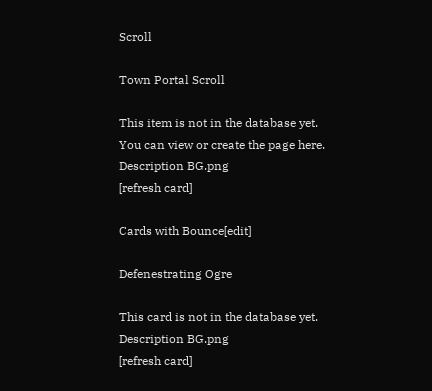Scroll

Town Portal Scroll

This item is not in the database yet.
You can view or create the page here.
Description BG.png
[refresh card]

Cards with Bounce[edit]

Defenestrating Ogre

This card is not in the database yet.
Description BG.png
[refresh card]